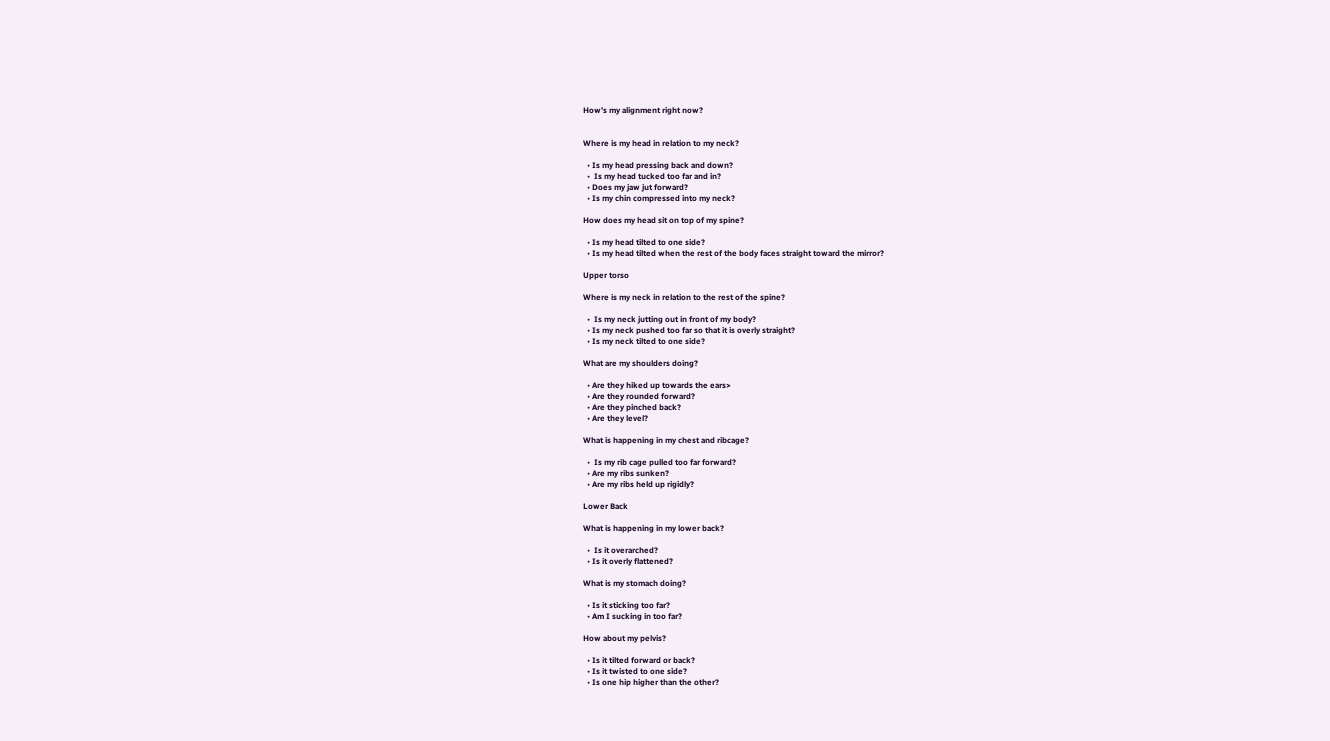How’s my alignment right now?


Where is my head in relation to my neck?

  • Is my head pressing back and down?
  •  Is my head tucked too far and in?
  • Does my jaw jut forward?
  • Is my chin compressed into my neck?

How does my head sit on top of my spine?

  • Is my head tilted to one side?
  • Is my head tilted when the rest of the body faces straight toward the mirror?

Upper torso

Where is my neck in relation to the rest of the spine?

  •  Is my neck jutting out in front of my body?
  • Is my neck pushed too far so that it is overly straight?
  • Is my neck tilted to one side?

What are my shoulders doing?

  • Are they hiked up towards the ears>
  • Are they rounded forward?
  • Are they pinched back?
  • Are they level?

What is happening in my chest and ribcage?

  •  Is my rib cage pulled too far forward?
  • Are my ribs sunken?
  • Are my ribs held up rigidly?

Lower Back

What is happening in my lower back?

  •  Is it overarched?
  • Is it overly flattened?

What is my stomach doing?

  • Is it sticking too far?
  • Am I sucking in too far?

How about my pelvis?

  • Is it tilted forward or back?
  • Is it twisted to one side?
  • Is one hip higher than the other?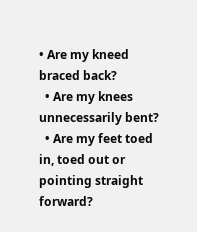• Are my kneed braced back?
  • Are my knees unnecessarily bent?
  • Are my feet toed in, toed out or pointing straight forward?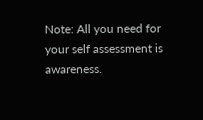Note: All you need for your self assessment is awareness.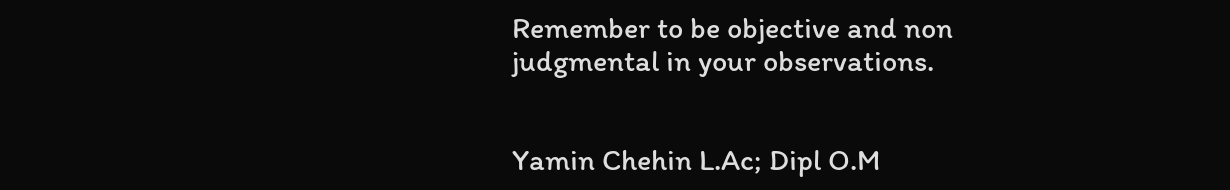Remember to be objective and non judgmental in your observations.


Yamin Chehin L.Ac; Dipl O.M